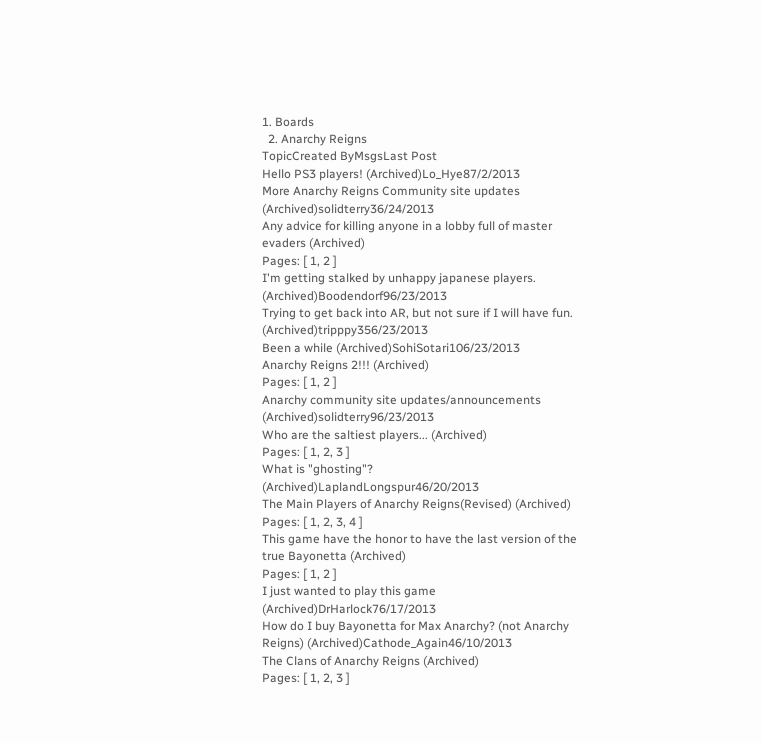1. Boards
  2. Anarchy Reigns
TopicCreated ByMsgsLast Post
Hello PS3 players! (Archived)Lo_Hye87/2/2013
More Anarchy Reigns Community site updates (Archived)solidterry36/24/2013
Any advice for killing anyone in a lobby full of master evaders (Archived)
Pages: [ 1, 2 ]
I'm getting stalked by unhappy japanese players. (Archived)Boodendorf96/23/2013
Trying to get back into AR, but not sure if I will have fun. (Archived)tripppy356/23/2013
Been a while (Archived)SohiSotari106/23/2013
Anarchy Reigns 2!!! (Archived)
Pages: [ 1, 2 ]
Anarchy community site updates/announcements (Archived)solidterry96/23/2013
Who are the saltiest players... (Archived)
Pages: [ 1, 2, 3 ]
What is "ghosting"? (Archived)LaplandLongspur46/20/2013
The Main Players of Anarchy Reigns(Revised) (Archived)
Pages: [ 1, 2, 3, 4 ]
This game have the honor to have the last version of the true Bayonetta (Archived)
Pages: [ 1, 2 ]
I just wanted to play this game (Archived)DrHarlock76/17/2013
How do I buy Bayonetta for Max Anarchy? (not Anarchy Reigns) (Archived)Cathode_Again46/10/2013
The Clans of Anarchy Reigns (Archived)
Pages: [ 1, 2, 3 ]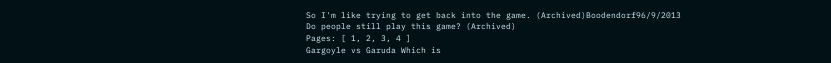So I'm like trying to get back into the game. (Archived)Boodendorf96/9/2013
Do people still play this game? (Archived)
Pages: [ 1, 2, 3, 4 ]
Gargoyle vs Garuda Which is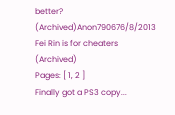better? (Archived)Anon790676/8/2013
Fei Rin is for cheaters (Archived)
Pages: [ 1, 2 ]
Finally got a PS3 copy...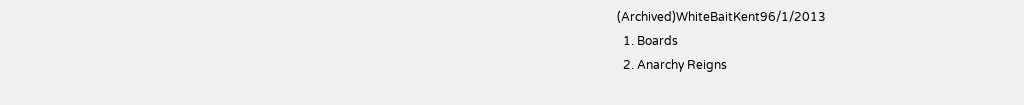(Archived)WhiteBaitKent96/1/2013
  1. Boards
  2. Anarchy Reigns